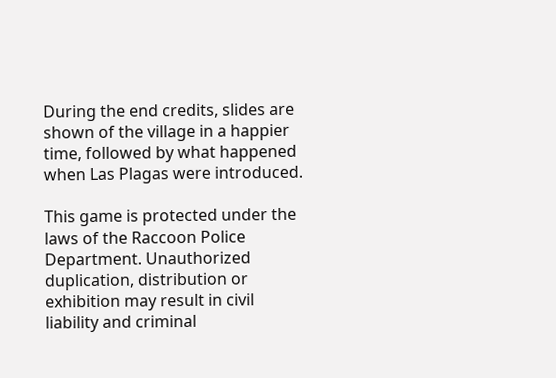During the end credits, slides are shown of the village in a happier time, followed by what happened when Las Plagas were introduced.

This game is protected under the laws of the Raccoon Police Department. Unauthorized duplication, distribution or exhibition may result in civil liability and criminal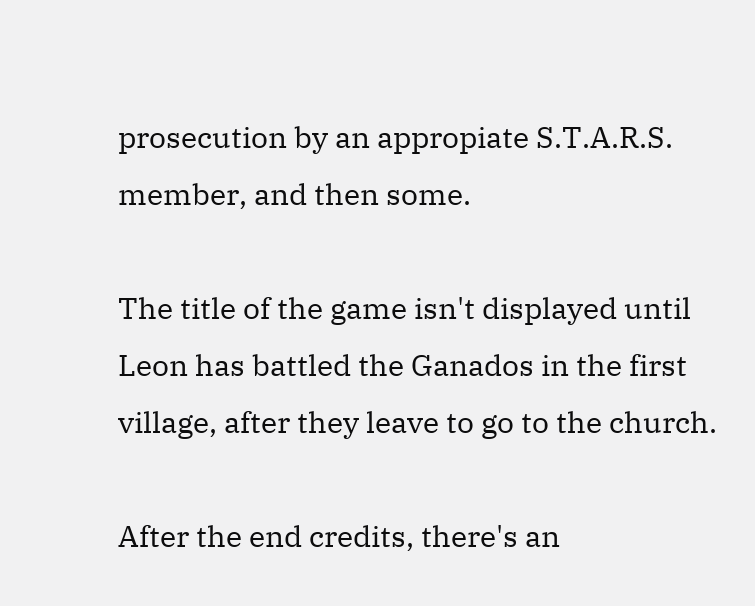prosecution by an appropiate S.T.A.R.S. member, and then some.

The title of the game isn't displayed until Leon has battled the Ganados in the first village, after they leave to go to the church.

After the end credits, there's an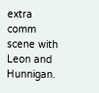extra comm scene with Leon and Hunnigan.